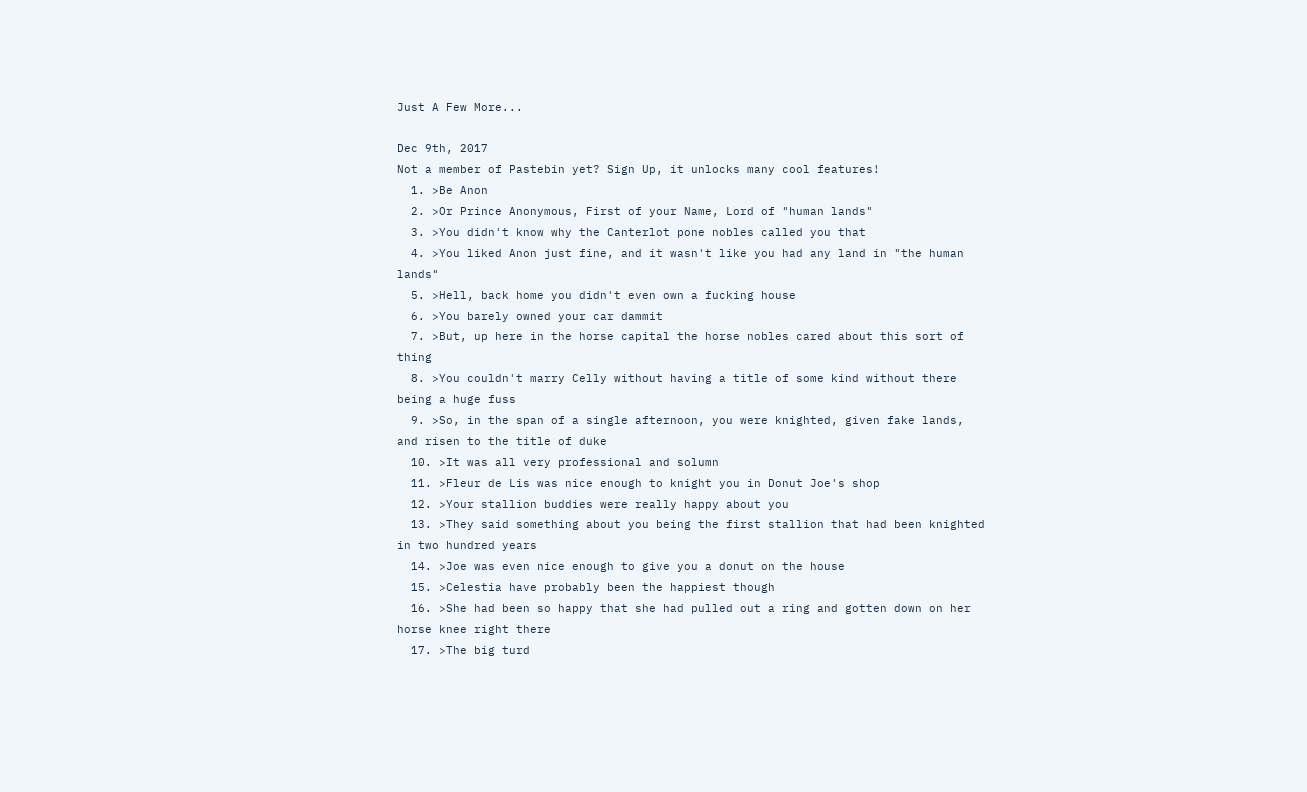Just A Few More...

Dec 9th, 2017
Not a member of Pastebin yet? Sign Up, it unlocks many cool features!
  1. >Be Anon
  2. >Or Prince Anonymous, First of your Name, Lord of "human lands"
  3. >You didn't know why the Canterlot pone nobles called you that
  4. >You liked Anon just fine, and it wasn't like you had any land in "the human lands"
  5. >Hell, back home you didn't even own a fucking house
  6. >You barely owned your car dammit
  7. >But, up here in the horse capital the horse nobles cared about this sort of thing
  8. >You couldn't marry Celly without having a title of some kind without there being a huge fuss
  9. >So, in the span of a single afternoon, you were knighted, given fake lands, and risen to the title of duke
  10. >It was all very professional and solumn
  11. >Fleur de Lis was nice enough to knight you in Donut Joe's shop
  12. >Your stallion buddies were really happy about you
  13. >They said something about you being the first stallion that had been knighted in two hundred years
  14. >Joe was even nice enough to give you a donut on the house
  15. >Celestia have probably been the happiest though
  16. >She had been so happy that she had pulled out a ring and gotten down on her horse knee right there
  17. >The big turd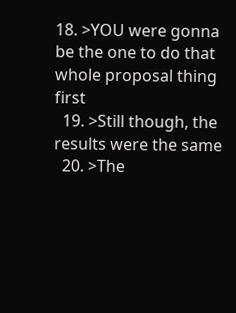18. >YOU were gonna be the one to do that whole proposal thing first
  19. >Still though, the results were the same
  20. >The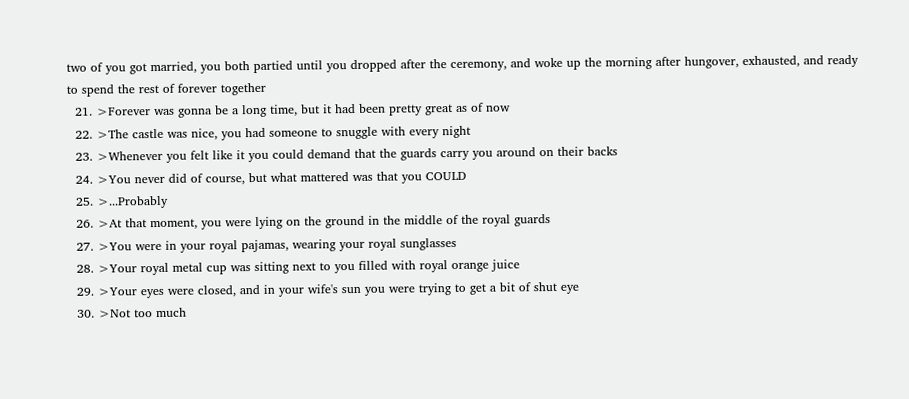two of you got married, you both partied until you dropped after the ceremony, and woke up the morning after hungover, exhausted, and ready to spend the rest of forever together
  21. >Forever was gonna be a long time, but it had been pretty great as of now
  22. >The castle was nice, you had someone to snuggle with every night
  23. >Whenever you felt like it you could demand that the guards carry you around on their backs
  24. >You never did of course, but what mattered was that you COULD
  25. >...Probably
  26. >At that moment, you were lying on the ground in the middle of the royal guards
  27. >You were in your royal pajamas, wearing your royal sunglasses
  28. >Your royal metal cup was sitting next to you filled with royal orange juice
  29. >Your eyes were closed, and in your wife's sun you were trying to get a bit of shut eye
  30. >Not too much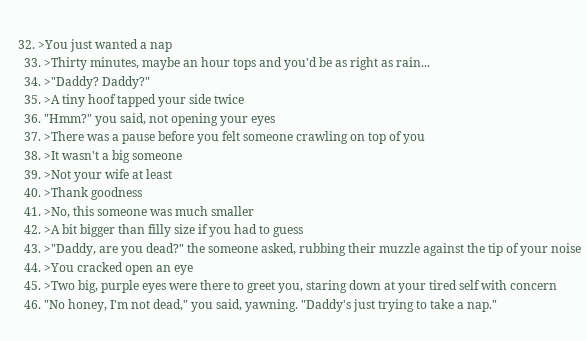32. >You just wanted a nap
  33. >Thirty minutes, maybe an hour tops and you'd be as right as rain...
  34. >"Daddy? Daddy?"
  35. >A tiny hoof tapped your side twice
  36. "Hmm?" you said, not opening your eyes
  37. >There was a pause before you felt someone crawling on top of you
  38. >It wasn't a big someone
  39. >Not your wife at least
  40. >Thank goodness
  41. >No, this someone was much smaller
  42. >A bit bigger than filly size if you had to guess
  43. >"Daddy, are you dead?" the someone asked, rubbing their muzzle against the tip of your noise
  44. >You cracked open an eye
  45. >Two big, purple eyes were there to greet you, staring down at your tired self with concern
  46. "No honey, I'm not dead," you said, yawning. "Daddy's just trying to take a nap."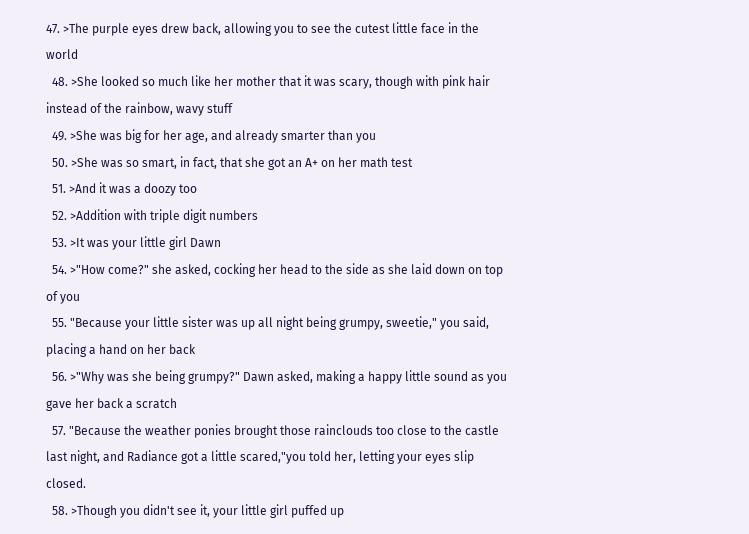47. >The purple eyes drew back, allowing you to see the cutest little face in the world
  48. >She looked so much like her mother that it was scary, though with pink hair instead of the rainbow, wavy stuff
  49. >She was big for her age, and already smarter than you
  50. >She was so smart, in fact, that she got an A+ on her math test
  51. >And it was a doozy too
  52. >Addition with triple digit numbers
  53. >It was your little girl Dawn
  54. >"How come?" she asked, cocking her head to the side as she laid down on top of you
  55. "Because your little sister was up all night being grumpy, sweetie," you said, placing a hand on her back
  56. >"Why was she being grumpy?" Dawn asked, making a happy little sound as you gave her back a scratch
  57. "Because the weather ponies brought those rainclouds too close to the castle last night, and Radiance got a little scared,"you told her, letting your eyes slip closed.
  58. >Though you didn't see it, your little girl puffed up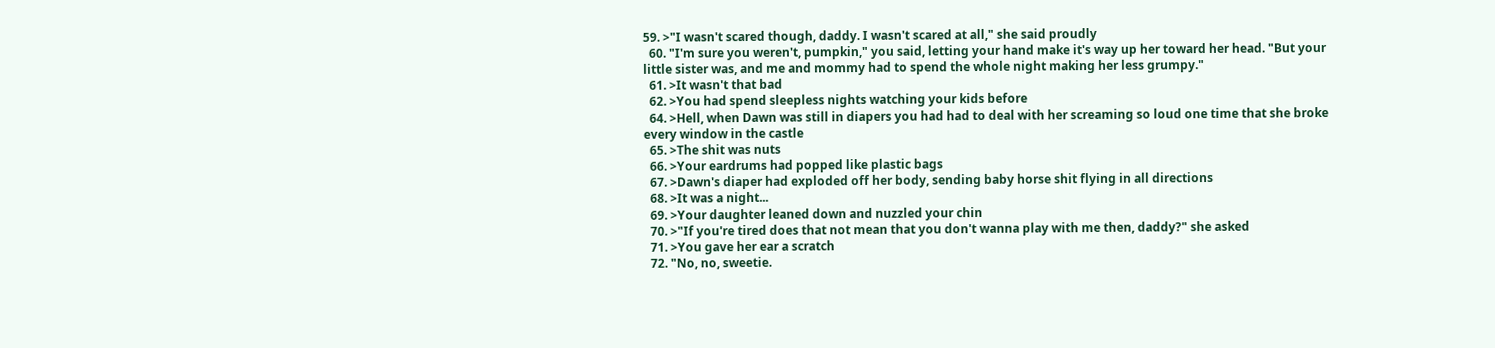59. >"I wasn't scared though, daddy. I wasn't scared at all," she said proudly
  60. "I'm sure you weren't, pumpkin," you said, letting your hand make it's way up her toward her head. "But your little sister was, and me and mommy had to spend the whole night making her less grumpy."
  61. >It wasn't that bad
  62. >You had spend sleepless nights watching your kids before
  64. >Hell, when Dawn was still in diapers you had had to deal with her screaming so loud one time that she broke every window in the castle
  65. >The shit was nuts
  66. >Your eardrums had popped like plastic bags
  67. >Dawn's diaper had exploded off her body, sending baby horse shit flying in all directions
  68. >It was a night...
  69. >Your daughter leaned down and nuzzled your chin
  70. >"If you're tired does that not mean that you don't wanna play with me then, daddy?" she asked
  71. >You gave her ear a scratch
  72. "No, no, sweetie.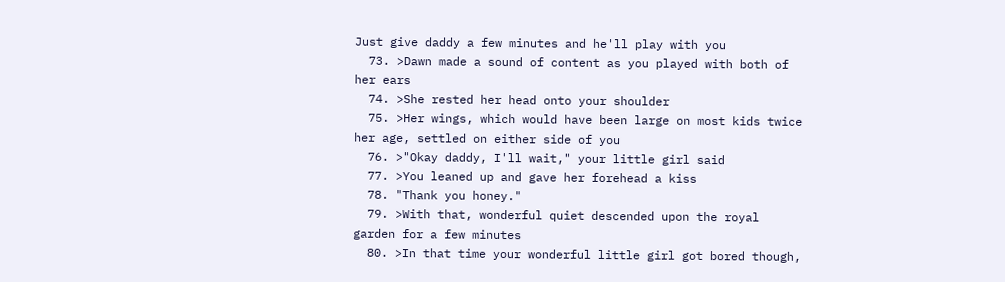Just give daddy a few minutes and he'll play with you
  73. >Dawn made a sound of content as you played with both of her ears
  74. >She rested her head onto your shoulder
  75. >Her wings, which would have been large on most kids twice her age, settled on either side of you
  76. >"Okay daddy, I'll wait," your little girl said
  77. >You leaned up and gave her forehead a kiss
  78. "Thank you honey."
  79. >With that, wonderful quiet descended upon the royal garden for a few minutes
  80. >In that time your wonderful little girl got bored though,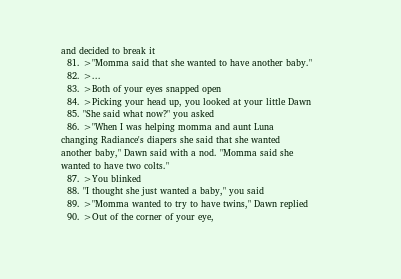and decided to break it
  81. >"Momma said that she wanted to have another baby."
  82. >...
  83. >Both of your eyes snapped open
  84. >Picking your head up, you looked at your little Dawn
  85. "She said what now?" you asked
  86. >"When I was helping momma and aunt Luna changing Radiance's diapers she said that she wanted another baby," Dawn said with a nod. "Momma said she wanted to have two colts."
  87. >You blinked
  88. "I thought she just wanted a baby," you said
  89. >"Momma wanted to try to have twins," Dawn replied
  90. >Out of the corner of your eye,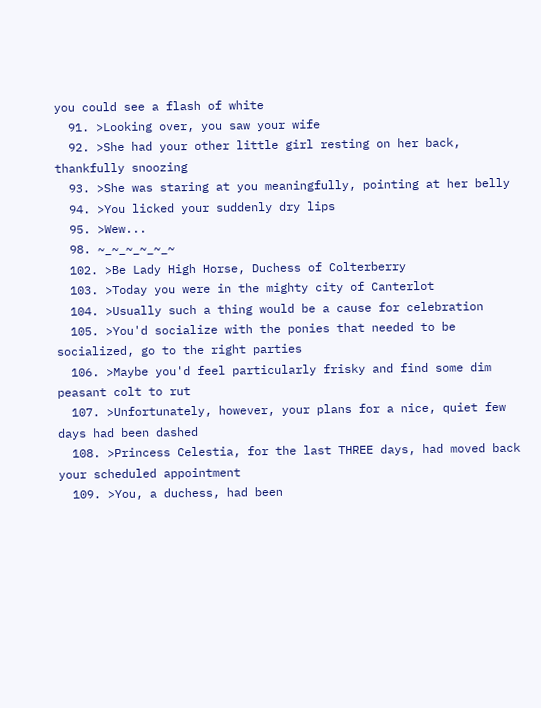you could see a flash of white
  91. >Looking over, you saw your wife
  92. >She had your other little girl resting on her back, thankfully snoozing
  93. >She was staring at you meaningfully, pointing at her belly
  94. >You licked your suddenly dry lips
  95. >Wew...
  98. ~_~_~_~_~_~
  102. >Be Lady High Horse, Duchess of Colterberry
  103. >Today you were in the mighty city of Canterlot
  104. >Usually such a thing would be a cause for celebration
  105. >You'd socialize with the ponies that needed to be socialized, go to the right parties
  106. >Maybe you'd feel particularly frisky and find some dim peasant colt to rut
  107. >Unfortunately, however, your plans for a nice, quiet few days had been dashed
  108. >Princess Celestia, for the last THREE days, had moved back your scheduled appointment
  109. >You, a duchess, had been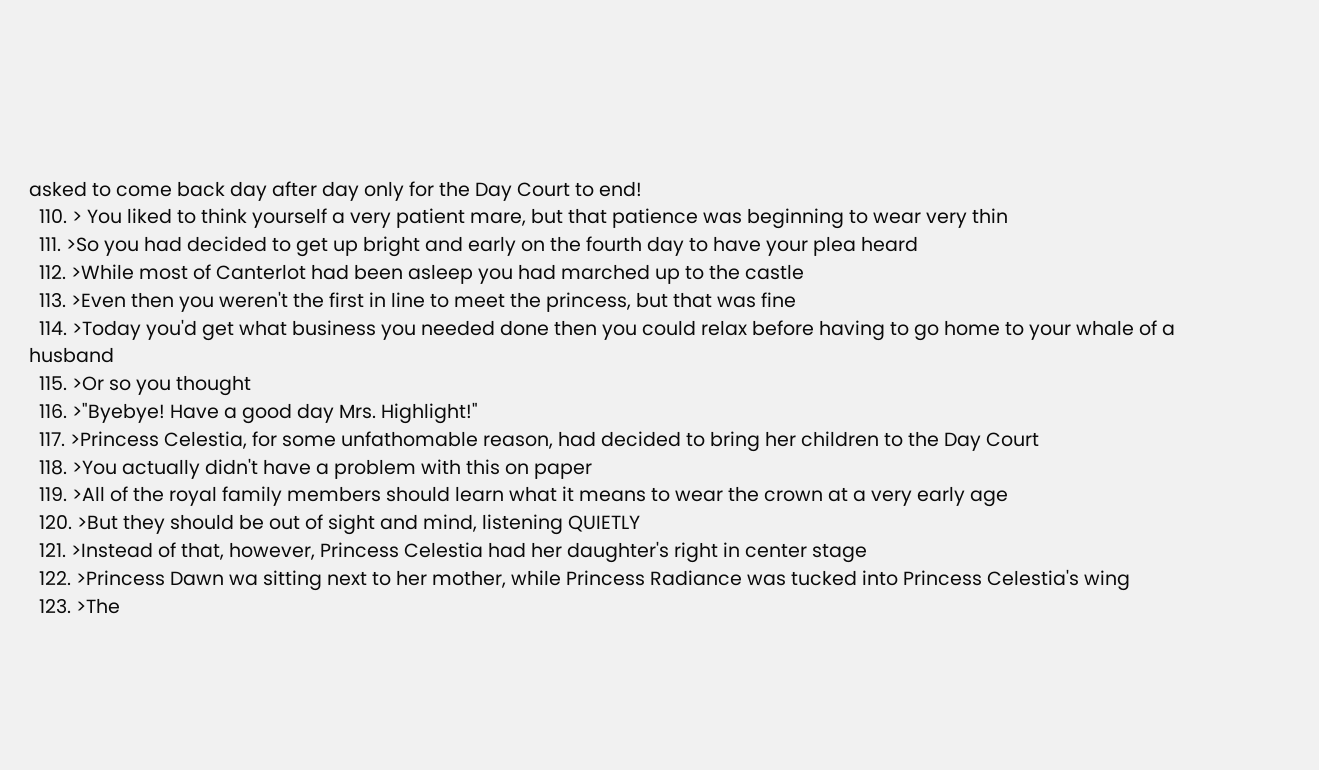asked to come back day after day only for the Day Court to end!
  110. > You liked to think yourself a very patient mare, but that patience was beginning to wear very thin
  111. >So you had decided to get up bright and early on the fourth day to have your plea heard
  112. >While most of Canterlot had been asleep you had marched up to the castle
  113. >Even then you weren't the first in line to meet the princess, but that was fine
  114. >Today you'd get what business you needed done then you could relax before having to go home to your whale of a husband
  115. >Or so you thought
  116. >"Byebye! Have a good day Mrs. Highlight!"
  117. >Princess Celestia, for some unfathomable reason, had decided to bring her children to the Day Court
  118. >You actually didn't have a problem with this on paper
  119. >All of the royal family members should learn what it means to wear the crown at a very early age
  120. >But they should be out of sight and mind, listening QUIETLY
  121. >Instead of that, however, Princess Celestia had her daughter's right in center stage
  122. >Princess Dawn wa sitting next to her mother, while Princess Radiance was tucked into Princess Celestia's wing
  123. >The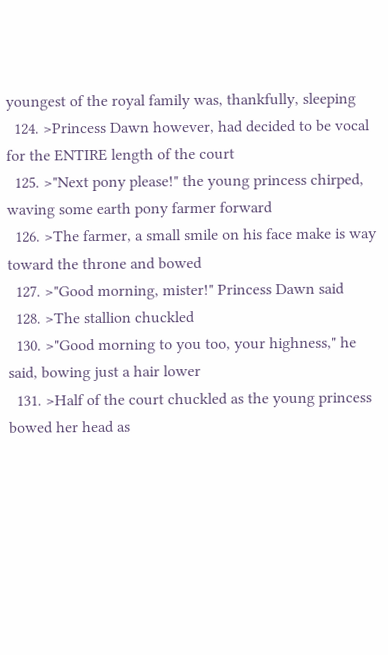youngest of the royal family was, thankfully, sleeping
  124. >Princess Dawn however, had decided to be vocal for the ENTIRE length of the court
  125. >"Next pony please!" the young princess chirped, waving some earth pony farmer forward
  126. >The farmer, a small smile on his face make is way toward the throne and bowed
  127. >"Good morning, mister!" Princess Dawn said
  128. >The stallion chuckled
  130. >"Good morning to you too, your highness," he said, bowing just a hair lower
  131. >Half of the court chuckled as the young princess bowed her head as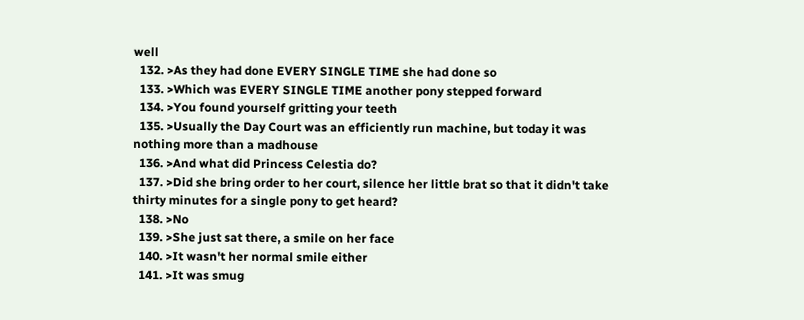well
  132. >As they had done EVERY SINGLE TIME she had done so
  133. >Which was EVERY SINGLE TIME another pony stepped forward
  134. >You found yourself gritting your teeth
  135. >Usually the Day Court was an efficiently run machine, but today it was nothing more than a madhouse
  136. >And what did Princess Celestia do?
  137. >Did she bring order to her court, silence her little brat so that it didn't take thirty minutes for a single pony to get heard?
  138. >No
  139. >She just sat there, a smile on her face
  140. >It wasn't her normal smile either
  141. >It was smug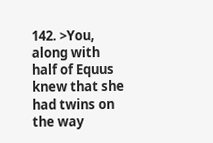142. >You, along with half of Equus knew that she had twins on the way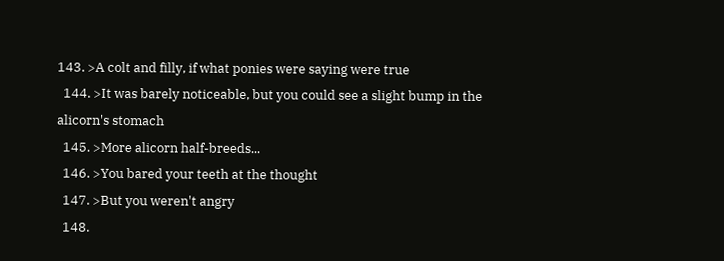143. >A colt and filly, if what ponies were saying were true
  144. >It was barely noticeable, but you could see a slight bump in the alicorn's stomach
  145. >More alicorn half-breeds...
  146. >You bared your teeth at the thought
  147. >But you weren't angry
  148.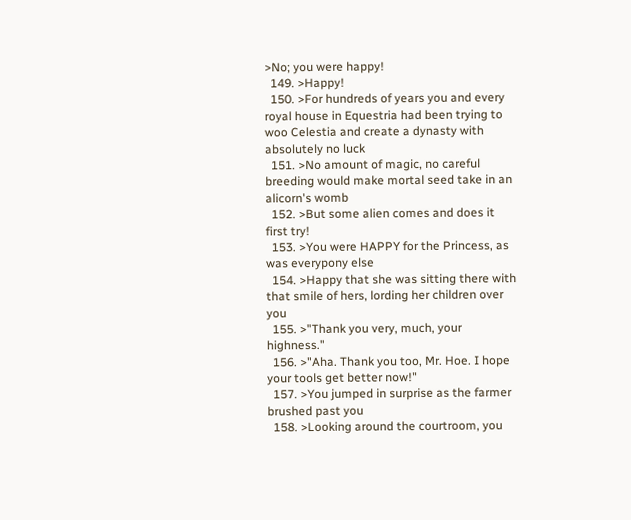>No; you were happy!
  149. >Happy!
  150. >For hundreds of years you and every royal house in Equestria had been trying to woo Celestia and create a dynasty with absolutely no luck
  151. >No amount of magic, no careful breeding would make mortal seed take in an alicorn's womb
  152. >But some alien comes and does it first try!
  153. >You were HAPPY for the Princess, as was everypony else
  154. >Happy that she was sitting there with that smile of hers, lording her children over you
  155. >"Thank you very, much, your highness."
  156. >"Aha. Thank you too, Mr. Hoe. I hope your tools get better now!"
  157. >You jumped in surprise as the farmer brushed past you
  158. >Looking around the courtroom, you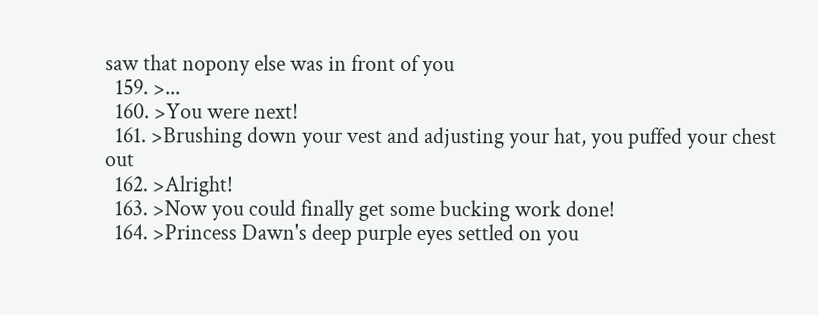saw that nopony else was in front of you
  159. >...
  160. >You were next!
  161. >Brushing down your vest and adjusting your hat, you puffed your chest out
  162. >Alright!
  163. >Now you could finally get some bucking work done!
  164. >Princess Dawn's deep purple eyes settled on you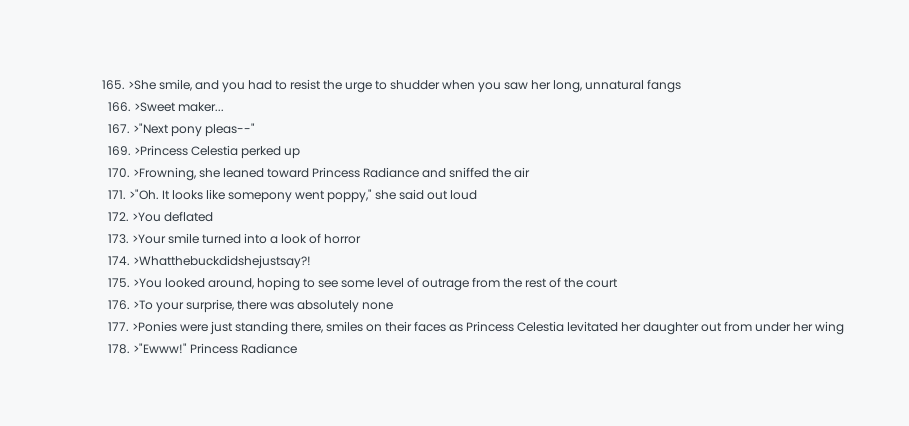165. >She smile, and you had to resist the urge to shudder when you saw her long, unnatural fangs
  166. >Sweet maker...
  167. >"Next pony pleas--"
  169. >Princess Celestia perked up
  170. >Frowning, she leaned toward Princess Radiance and sniffed the air
  171. >"Oh. It looks like somepony went poppy," she said out loud
  172. >You deflated
  173. >Your smile turned into a look of horror
  174. >Whatthebuckdidshejustsay?!
  175. >You looked around, hoping to see some level of outrage from the rest of the court
  176. >To your surprise, there was absolutely none
  177. >Ponies were just standing there, smiles on their faces as Princess Celestia levitated her daughter out from under her wing
  178. >"Ewww!" Princess Radiance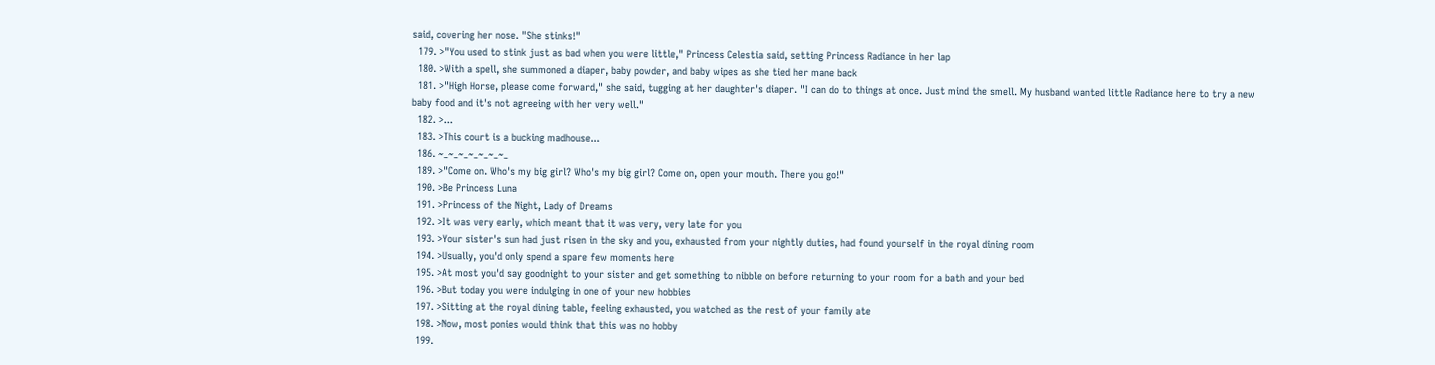said, covering her nose. "She stinks!"
  179. >"You used to stink just as bad when you were little," Princess Celestia said, setting Princess Radiance in her lap
  180. >With a spell, she summoned a diaper, baby powder, and baby wipes as she tied her mane back
  181. >"High Horse, please come forward," she said, tugging at her daughter's diaper. "I can do to things at once. Just mind the smell. My husband wanted little Radiance here to try a new baby food and it's not agreeing with her very well."
  182. >...
  183. >This court is a bucking madhouse...
  186. ~_~_~_~_~_~_~_
  189. >"Come on. Who's my big girl? Who's my big girl? Come on, open your mouth. There you go!"
  190. >Be Princess Luna
  191. >Princess of the Night, Lady of Dreams
  192. >It was very early, which meant that it was very, very late for you
  193. >Your sister's sun had just risen in the sky and you, exhausted from your nightly duties, had found yourself in the royal dining room
  194. >Usually, you'd only spend a spare few moments here
  195. >At most you'd say goodnight to your sister and get something to nibble on before returning to your room for a bath and your bed
  196. >But today you were indulging in one of your new hobbies
  197. >Sitting at the royal dining table, feeling exhausted, you watched as the rest of your family ate
  198. >Now, most ponies would think that this was no hobby
  199.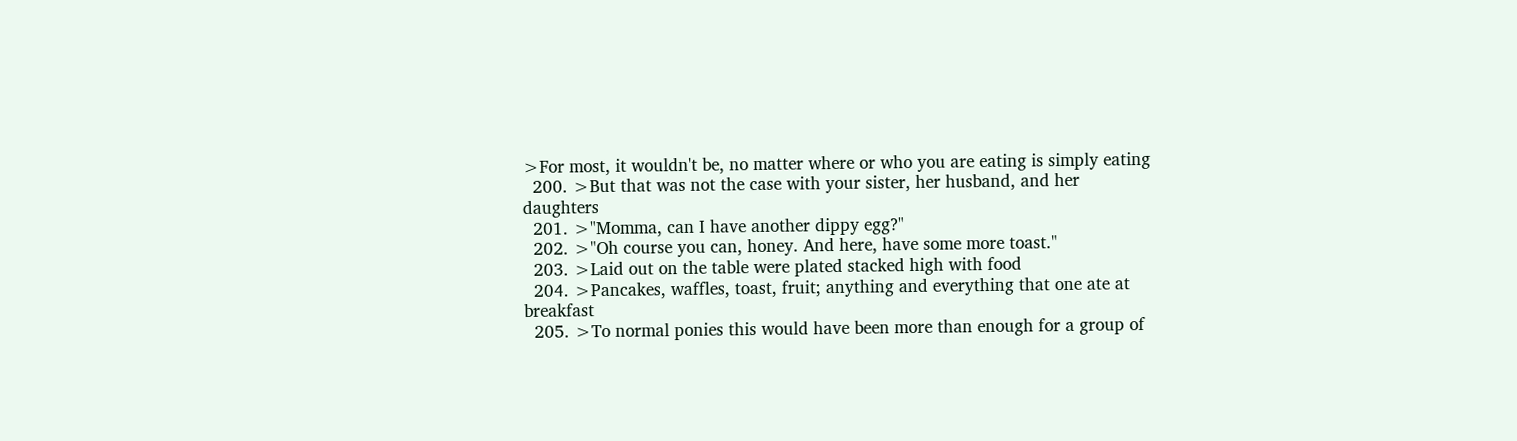>For most, it wouldn't be, no matter where or who you are eating is simply eating
  200. >But that was not the case with your sister, her husband, and her daughters
  201. >"Momma, can I have another dippy egg?"
  202. >"Oh course you can, honey. And here, have some more toast."
  203. >Laid out on the table were plated stacked high with food
  204. >Pancakes, waffles, toast, fruit; anything and everything that one ate at breakfast
  205. >To normal ponies this would have been more than enough for a group of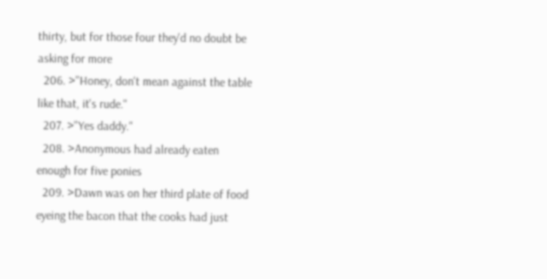thirty, but for those four they'd no doubt be asking for more
  206. >"Honey, don't mean against the table like that, it's rude."
  207. >"Yes daddy."
  208. >Anonymous had already eaten enough for five ponies
  209. >Dawn was on her third plate of food eyeing the bacon that the cooks had just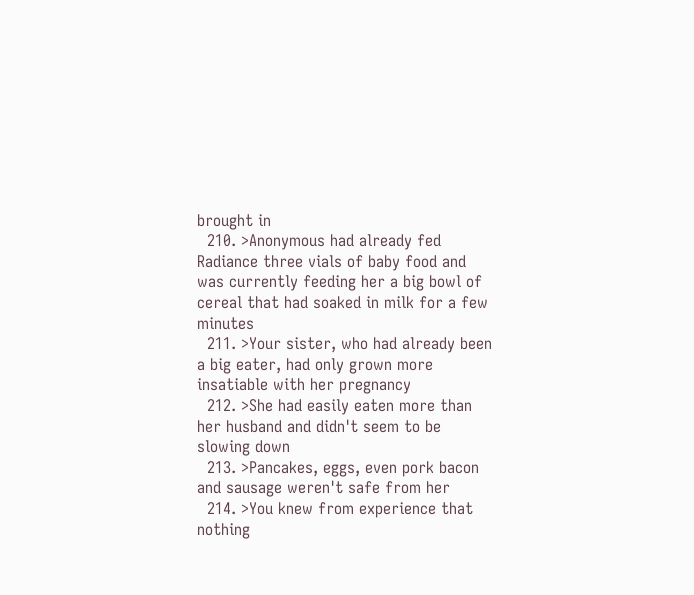brought in
  210. >Anonymous had already fed Radiance three vials of baby food and was currently feeding her a big bowl of cereal that had soaked in milk for a few minutes
  211. >Your sister, who had already been a big eater, had only grown more insatiable with her pregnancy
  212. >She had easily eaten more than her husband and didn't seem to be slowing down
  213. >Pancakes, eggs, even pork bacon and sausage weren't safe from her
  214. >You knew from experience that nothing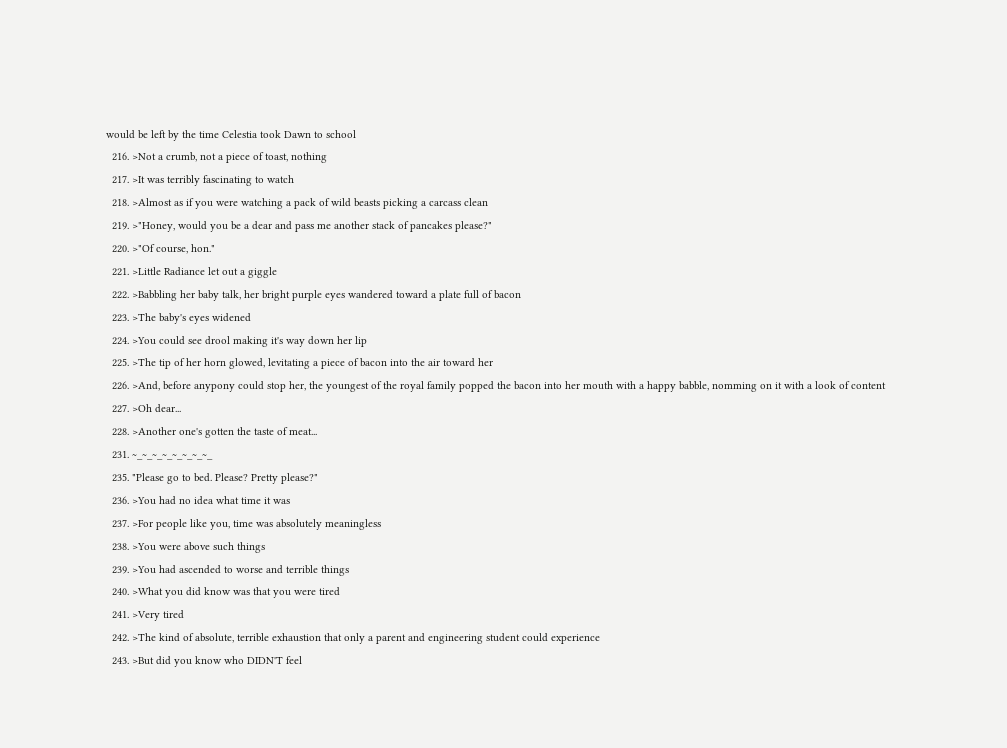would be left by the time Celestia took Dawn to school
  216. >Not a crumb, not a piece of toast, nothing
  217. >It was terribly fascinating to watch
  218. >Almost as if you were watching a pack of wild beasts picking a carcass clean
  219. >"Honey, would you be a dear and pass me another stack of pancakes please?"
  220. >"Of course, hon."
  221. >Little Radiance let out a giggle
  222. >Babbling her baby talk, her bright purple eyes wandered toward a plate full of bacon
  223. >The baby's eyes widened
  224. >You could see drool making it's way down her lip
  225. >The tip of her horn glowed, levitating a piece of bacon into the air toward her
  226. >And, before anypony could stop her, the youngest of the royal family popped the bacon into her mouth with a happy babble, nomming on it with a look of content
  227. >Oh dear...
  228. >Another one's gotten the taste of meat...
  231. ~_~_~_~_~_~_~_~_
  235. "Please go to bed. Please? Pretty please?"
  236. >You had no idea what time it was
  237. >For people like you, time was absolutely meaningless
  238. >You were above such things
  239. >You had ascended to worse and terrible things
  240. >What you did know was that you were tired
  241. >Very tired
  242. >The kind of absolute, terrible exhaustion that only a parent and engineering student could experience
  243. >But did you know who DIDN'T feel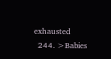exhausted
  244. >Babies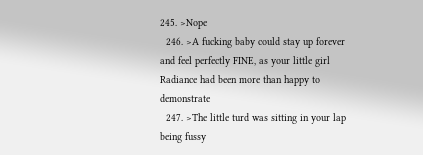245. >Nope
  246. >A fucking baby could stay up forever and feel perfectly FINE, as your little girl Radiance had been more than happy to demonstrate
  247. >The little turd was sitting in your lap being fussy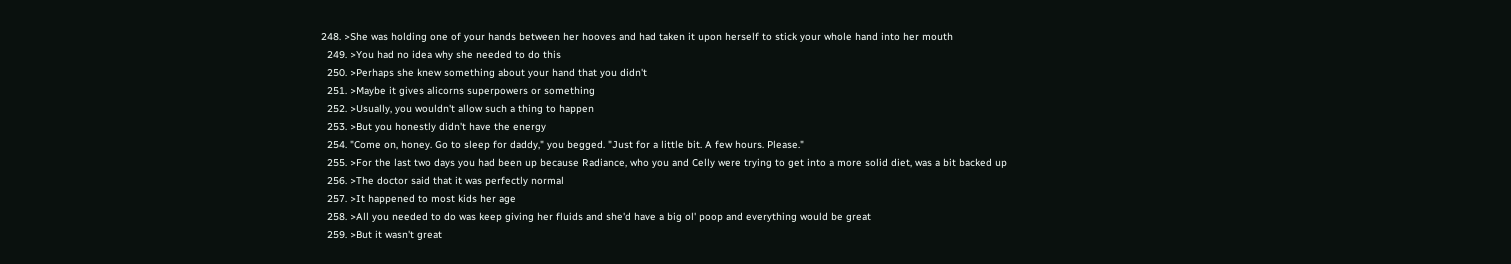248. >She was holding one of your hands between her hooves and had taken it upon herself to stick your whole hand into her mouth
  249. >You had no idea why she needed to do this
  250. >Perhaps she knew something about your hand that you didn't
  251. >Maybe it gives alicorns superpowers or something
  252. >Usually, you wouldn't allow such a thing to happen
  253. >But you honestly didn't have the energy
  254. "Come on, honey. Go to sleep for daddy," you begged. "Just for a little bit. A few hours. Please."
  255. >For the last two days you had been up because Radiance, who you and Celly were trying to get into a more solid diet, was a bit backed up
  256. >The doctor said that it was perfectly normal
  257. >It happened to most kids her age
  258. >All you needed to do was keep giving her fluids and she'd have a big ol' poop and everything would be great
  259. >But it wasn't great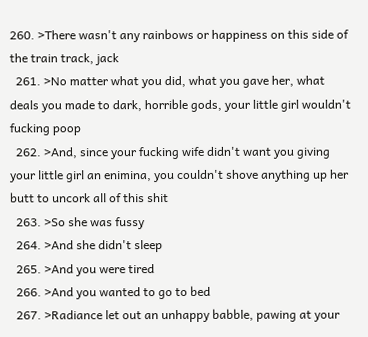260. >There wasn't any rainbows or happiness on this side of the train track, jack
  261. >No matter what you did, what you gave her, what deals you made to dark, horrible gods, your little girl wouldn't fucking poop
  262. >And, since your fucking wife didn't want you giving your little girl an enimina, you couldn't shove anything up her butt to uncork all of this shit
  263. >So she was fussy
  264. >And she didn't sleep
  265. >And you were tired
  266. >And you wanted to go to bed
  267. >Radiance let out an unhappy babble, pawing at your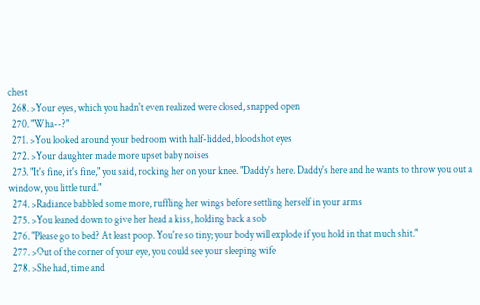chest
  268. >Your eyes, which you hadn't even realized were closed, snapped open
  270. "Wha--?"
  271. >You looked around your bedroom with half-lidded, bloodshot eyes
  272. >Your daughter made more upset baby noises
  273. "It's fine, it's fine," you said, rocking her on your knee. "Daddy's here. Daddy's here and he wants to throw you out a window, you little turd."
  274. >Radiance babbled some more, ruffling her wings before settling herself in your arms
  275. >You leaned down to give her head a kiss, holding back a sob
  276. "Please go to bed? At least poop. You're so tiny; your body will explode if you hold in that much shit."
  277. >Out of the corner of your eye, you could see your sleeping wife
  278. >She had, time and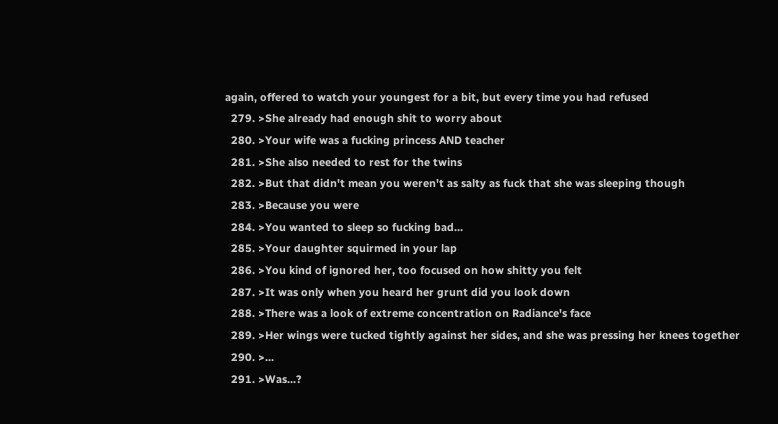again, offered to watch your youngest for a bit, but every time you had refused
  279. >She already had enough shit to worry about
  280. >Your wife was a fucking princess AND teacher
  281. >She also needed to rest for the twins
  282. >But that didn't mean you weren't as salty as fuck that she was sleeping though
  283. >Because you were
  284. >You wanted to sleep so fucking bad...
  285. >Your daughter squirmed in your lap
  286. >You kind of ignored her, too focused on how shitty you felt
  287. >It was only when you heard her grunt did you look down
  288. >There was a look of extreme concentration on Radiance's face
  289. >Her wings were tucked tightly against her sides, and she was pressing her knees together
  290. >...
  291. >Was...?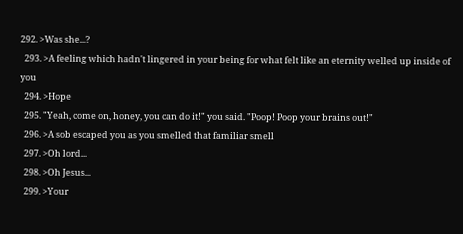292. >Was she...?
  293. >A feeling which hadn't lingered in your being for what felt like an eternity welled up inside of you
  294. >Hope
  295. "Yeah, come on, honey, you can do it!" you said. "Poop! Poop your brains out!"
  296. >A sob escaped you as you smelled that familiar smell
  297. >Oh lord...
  298. >Oh Jesus...
  299. >Your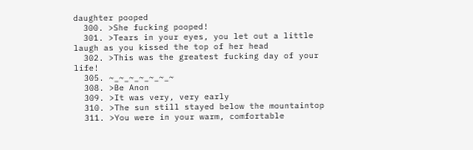daughter pooped
  300. >She fucking pooped!
  301. >Tears in your eyes, you let out a little laugh as you kissed the top of her head
  302. >This was the greatest fucking day of your life!
  305. ~_~_~_~_~_~_~
  308. >Be Anon
  309. >It was very, very early
  310. >The sun still stayed below the mountaintop
  311. >You were in your warm, comfortable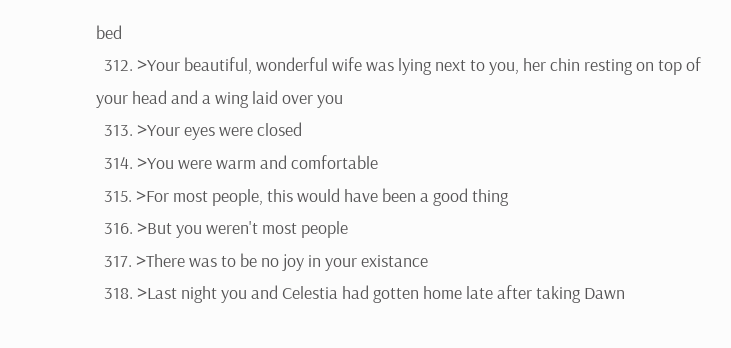bed
  312. >Your beautiful, wonderful wife was lying next to you, her chin resting on top of your head and a wing laid over you
  313. >Your eyes were closed
  314. >You were warm and comfortable
  315. >For most people, this would have been a good thing
  316. >But you weren't most people
  317. >There was to be no joy in your existance
  318. >Last night you and Celestia had gotten home late after taking Dawn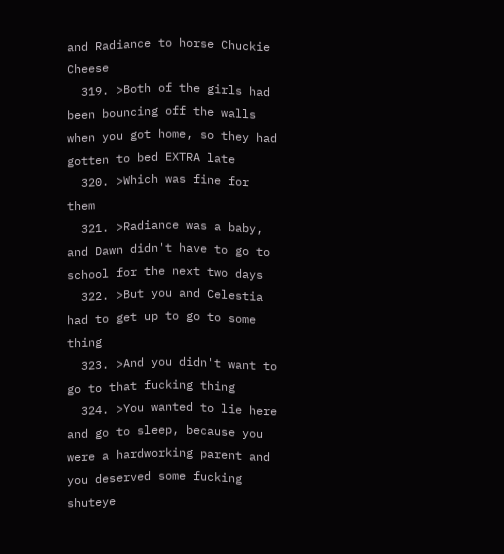and Radiance to horse Chuckie Cheese
  319. >Both of the girls had been bouncing off the walls when you got home, so they had gotten to bed EXTRA late
  320. >Which was fine for them
  321. >Radiance was a baby, and Dawn didn't have to go to school for the next two days
  322. >But you and Celestia had to get up to go to some thing
  323. >And you didn't want to go to that fucking thing
  324. >You wanted to lie here and go to sleep, because you were a hardworking parent and you deserved some fucking shuteye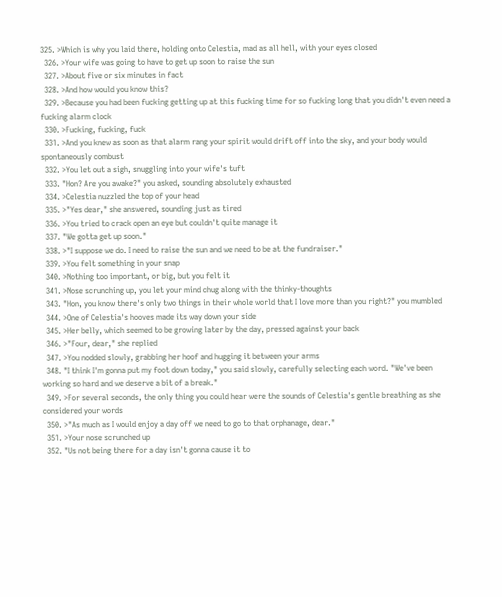325. >Which is why you laid there, holding onto Celestia, mad as all hell, with your eyes closed
  326. >Your wife was going to have to get up soon to raise the sun
  327. >About five or six minutes in fact
  328. >And how would you know this?
  329. >Because you had been fucking getting up at this fucking time for so fucking long that you didn't even need a fucking alarm clock
  330. >Fucking, fucking, fuck
  331. >And you knew as soon as that alarm rang your spirit would drift off into the sky, and your body would spontaneously combust
  332. >You let out a sigh, snuggling into your wife's tuft
  333. "Hon? Are you awake?" you asked, sounding absolutely exhausted
  334. >Celestia nuzzled the top of your head
  335. >"Yes dear," she answered, sounding just as tired
  336. >You tried to crack open an eye but couldn't quite manage it
  337. "We gotta get up soon."
  338. >"I suppose we do. I need to raise the sun and we need to be at the fundraiser."
  339. >You felt something in your snap
  340. >Nothing too important, or big, but you felt it
  341. >Nose scrunching up, you let your mind chug along with the thinky-thoughts
  343. "Hon, you know there's only two things in their whole world that I love more than you right?" you mumbled
  344. >One of Celestia's hooves made its way down your side
  345. >Her belly, which seemed to be growing later by the day, pressed against your back
  346. >"Four, dear," she replied
  347. >You nodded slowly, grabbing her hoof and hugging it between your arms
  348. "I think I'm gonna put my foot down today," you said slowly, carefully selecting each word. "We've been working so hard and we deserve a bit of a break."
  349. >For several seconds, the only thing you could hear were the sounds of Celestia's gentle breathing as she considered your words
  350. >"As much as I would enjoy a day off we need to go to that orphanage, dear."
  351. >Your nose scrunched up
  352. "Us not being there for a day isn't gonna cause it to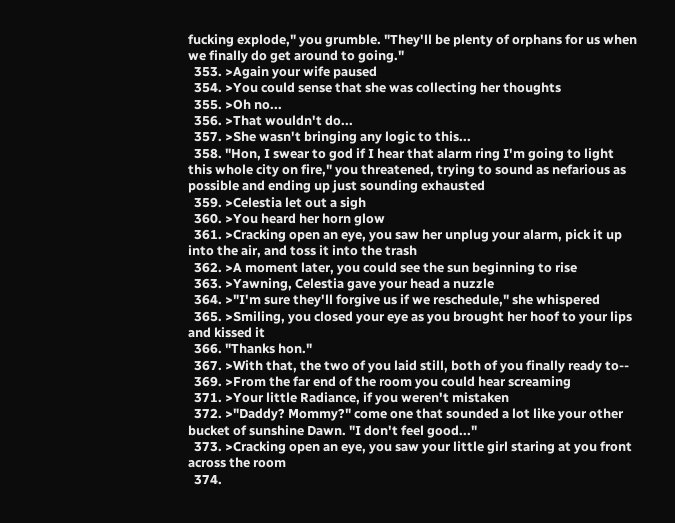fucking explode," you grumble. "They'll be plenty of orphans for us when we finally do get around to going."
  353. >Again your wife paused
  354. >You could sense that she was collecting her thoughts
  355. >Oh no...
  356. >That wouldn't do...
  357. >She wasn't bringing any logic to this...
  358. "Hon, I swear to god if I hear that alarm ring I'm going to light this whole city on fire," you threatened, trying to sound as nefarious as possible and ending up just sounding exhausted
  359. >Celestia let out a sigh
  360. >You heard her horn glow
  361. >Cracking open an eye, you saw her unplug your alarm, pick it up into the air, and toss it into the trash
  362. >A moment later, you could see the sun beginning to rise
  363. >Yawning, Celestia gave your head a nuzzle
  364. >"I'm sure they'll forgive us if we reschedule," she whispered
  365. >Smiling, you closed your eye as you brought her hoof to your lips and kissed it
  366. "Thanks hon."
  367. >With that, the two of you laid still, both of you finally ready to--
  369. >From the far end of the room you could hear screaming
  371. >Your little Radiance, if you weren't mistaken
  372. >"Daddy? Mommy?" come one that sounded a lot like your other bucket of sunshine Dawn. "I don't feel good..."
  373. >Cracking open an eye, you saw your little girl staring at you front across the room
  374.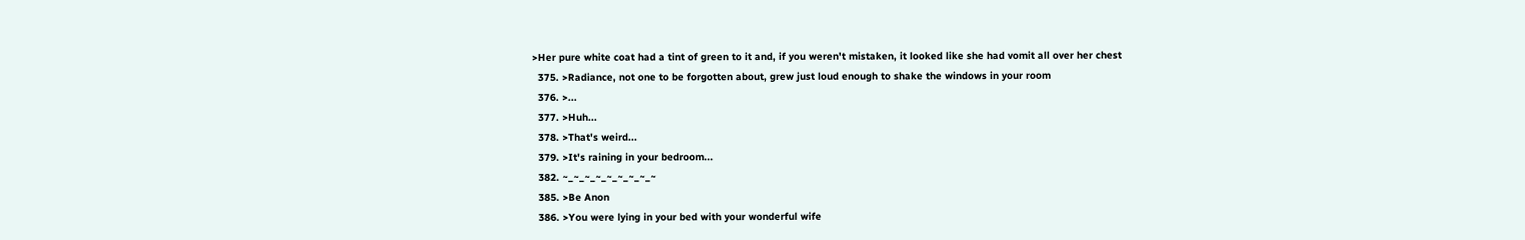>Her pure white coat had a tint of green to it and, if you weren't mistaken, it looked like she had vomit all over her chest
  375. >Radiance, not one to be forgotten about, grew just loud enough to shake the windows in your room
  376. >...
  377. >Huh...
  378. >That's weird...
  379. >It's raining in your bedroom...
  382. ~_~_~_~_~_~_~_~_~
  385. >Be Anon
  386. >You were lying in your bed with your wonderful wife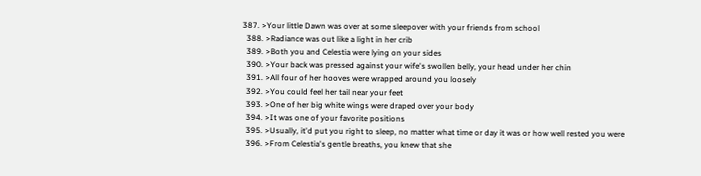387. >Your little Dawn was over at some sleepover with your friends from school
  388. >Radiance was out like a light in her crib
  389. >Both you and Celestia were lying on your sides
  390. >Your back was pressed against your wife's swollen belly, your head under her chin
  391. >All four of her hooves were wrapped around you loosely
  392. >You could feel her tail near your feet
  393. >One of her big white wings were draped over your body
  394. >It was one of your favorite positions
  395. >Usually, it'd put you right to sleep, no matter what time or day it was or how well rested you were
  396. >From Celestia's gentle breaths, you knew that she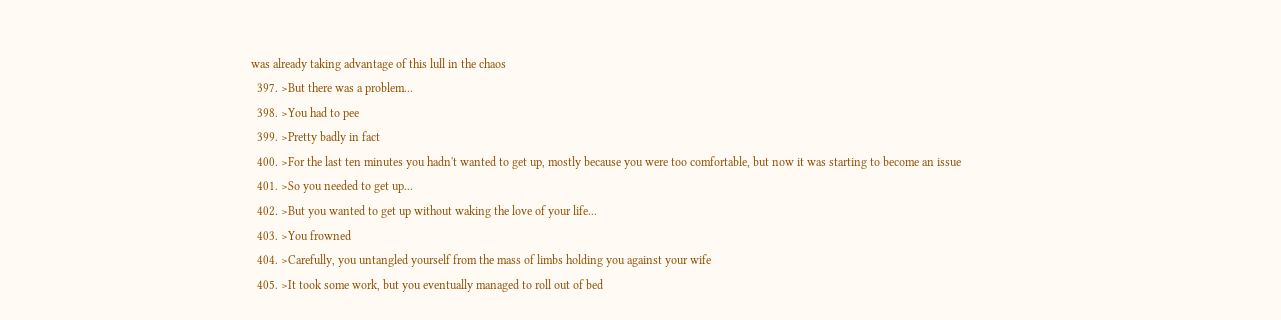was already taking advantage of this lull in the chaos
  397. >But there was a problem...
  398. >You had to pee
  399. >Pretty badly in fact
  400. >For the last ten minutes you hadn't wanted to get up, mostly because you were too comfortable, but now it was starting to become an issue
  401. >So you needed to get up...
  402. >But you wanted to get up without waking the love of your life...
  403. >You frowned
  404. >Carefully, you untangled yourself from the mass of limbs holding you against your wife
  405. >It took some work, but you eventually managed to roll out of bed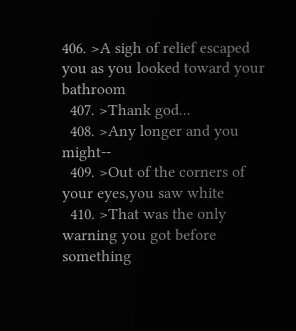406. >A sigh of relief escaped you as you looked toward your bathroom
  407. >Thank god...
  408. >Any longer and you might--
  409. >Out of the corners of your eyes,you saw white
  410. >That was the only warning you got before something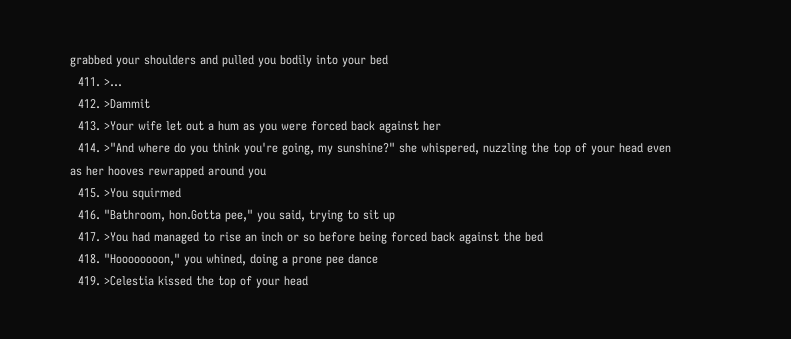grabbed your shoulders and pulled you bodily into your bed
  411. >...
  412. >Dammit
  413. >Your wife let out a hum as you were forced back against her
  414. >"And where do you think you're going, my sunshine?" she whispered, nuzzling the top of your head even as her hooves rewrapped around you
  415. >You squirmed
  416. "Bathroom, hon.Gotta pee," you said, trying to sit up
  417. >You had managed to rise an inch or so before being forced back against the bed
  418. "Hoooooooon," you whined, doing a prone pee dance
  419. >Celestia kissed the top of your head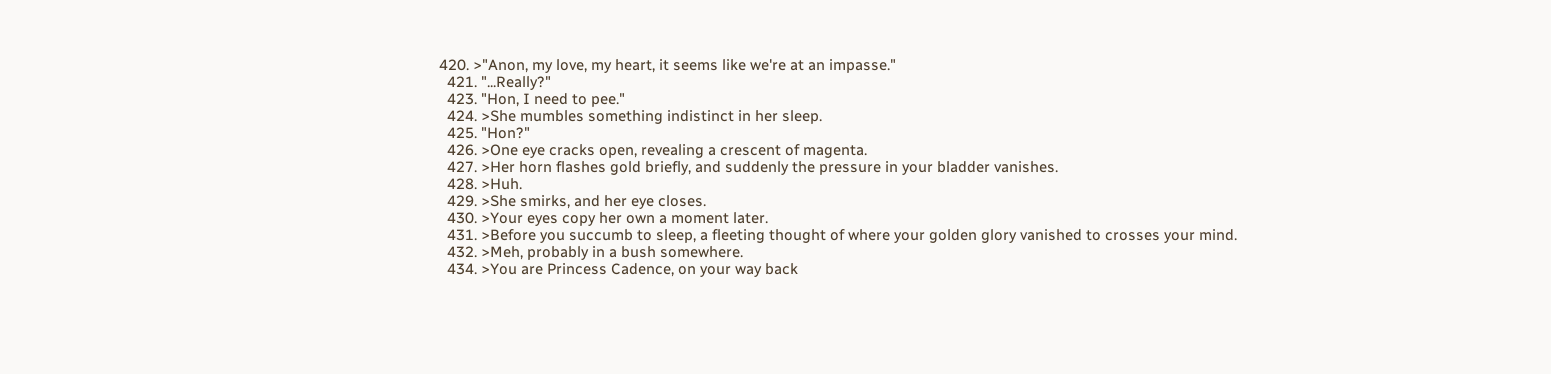420. >"Anon, my love, my heart, it seems like we're at an impasse."
  421. "...Really?"
  423. "Hon, I need to pee."
  424. >She mumbles something indistinct in her sleep.
  425. "Hon?"
  426. >One eye cracks open, revealing a crescent of magenta.
  427. >Her horn flashes gold briefly, and suddenly the pressure in your bladder vanishes.
  428. >Huh.
  429. >She smirks, and her eye closes.
  430. >Your eyes copy her own a moment later.
  431. >Before you succumb to sleep, a fleeting thought of where your golden glory vanished to crosses your mind.
  432. >Meh, probably in a bush somewhere.
  434. >You are Princess Cadence, on your way back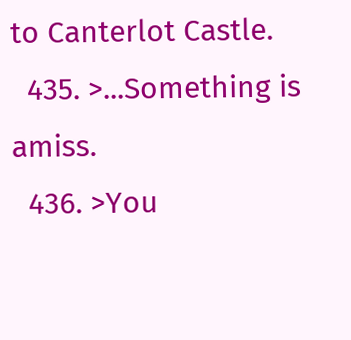to Canterlot Castle.
  435. >...Something is amiss.
  436. >You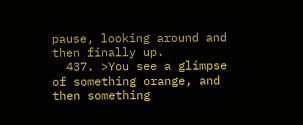pause, looking around and then finally up.
  437. >You see a glimpse of something orange, and then something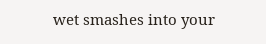wet smashes into your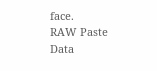face.
RAW Paste Data